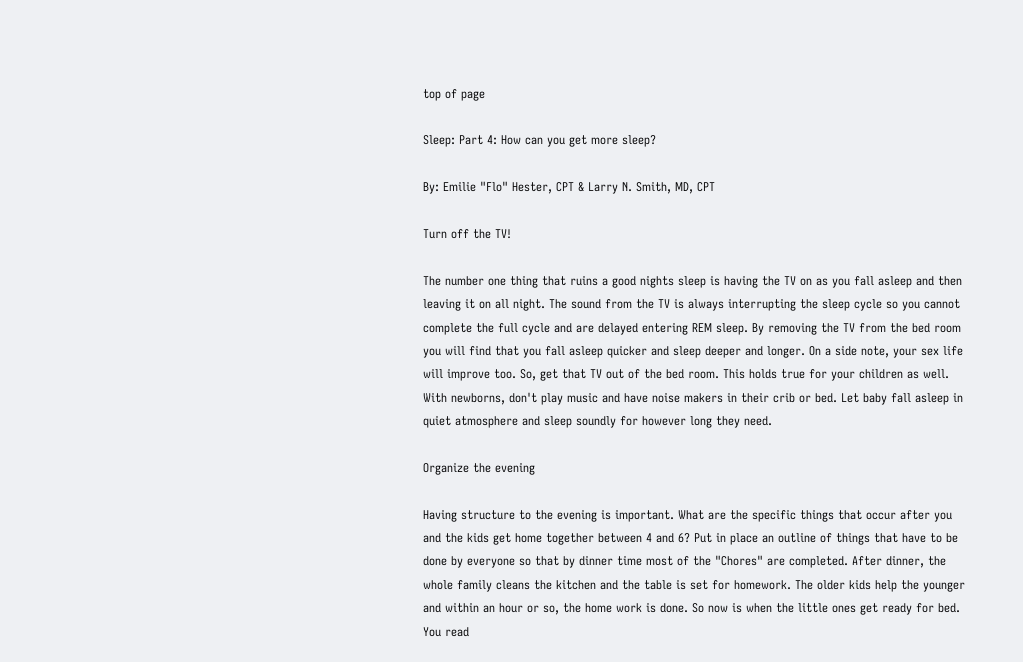top of page

Sleep: Part 4: How can you get more sleep?

By: Emilie "Flo" Hester, CPT & Larry N. Smith, MD, CPT

Turn off the TV!

The number one thing that ruins a good nights sleep is having the TV on as you fall asleep and then leaving it on all night. The sound from the TV is always interrupting the sleep cycle so you cannot complete the full cycle and are delayed entering REM sleep. By removing the TV from the bed room you will find that you fall asleep quicker and sleep deeper and longer. On a side note, your sex life will improve too. So, get that TV out of the bed room. This holds true for your children as well. With newborns, don't play music and have noise makers in their crib or bed. Let baby fall asleep in quiet atmosphere and sleep soundly for however long they need.

Organize the evening

Having structure to the evening is important. What are the specific things that occur after you and the kids get home together between 4 and 6? Put in place an outline of things that have to be done by everyone so that by dinner time most of the "Chores" are completed. After dinner, the whole family cleans the kitchen and the table is set for homework. The older kids help the younger and within an hour or so, the home work is done. So now is when the little ones get ready for bed. You read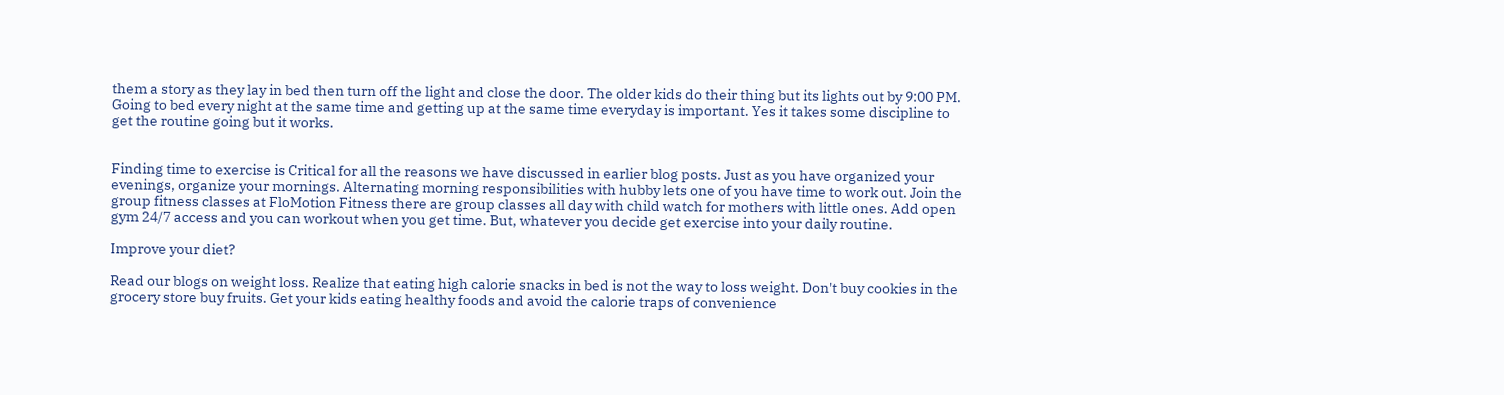them a story as they lay in bed then turn off the light and close the door. The older kids do their thing but its lights out by 9:00 PM. Going to bed every night at the same time and getting up at the same time everyday is important. Yes it takes some discipline to get the routine going but it works.


Finding time to exercise is Critical for all the reasons we have discussed in earlier blog posts. Just as you have organized your evenings, organize your mornings. Alternating morning responsibilities with hubby lets one of you have time to work out. Join the group fitness classes at FloMotion Fitness there are group classes all day with child watch for mothers with little ones. Add open gym 24/7 access and you can workout when you get time. But, whatever you decide get exercise into your daily routine.

Improve your diet?

Read our blogs on weight loss. Realize that eating high calorie snacks in bed is not the way to loss weight. Don't buy cookies in the grocery store buy fruits. Get your kids eating healthy foods and avoid the calorie traps of convenience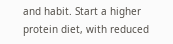and habit. Start a higher protein diet, with reduced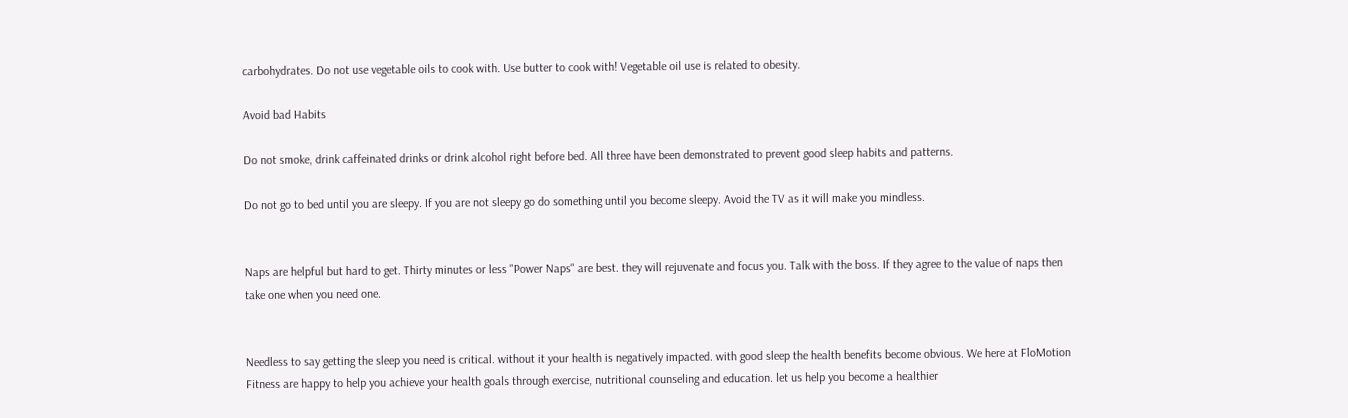carbohydrates. Do not use vegetable oils to cook with. Use butter to cook with! Vegetable oil use is related to obesity.

Avoid bad Habits

Do not smoke, drink caffeinated drinks or drink alcohol right before bed. All three have been demonstrated to prevent good sleep habits and patterns.

Do not go to bed until you are sleepy. If you are not sleepy go do something until you become sleepy. Avoid the TV as it will make you mindless.


Naps are helpful but hard to get. Thirty minutes or less "Power Naps" are best. they will rejuvenate and focus you. Talk with the boss. If they agree to the value of naps then take one when you need one.


Needless to say getting the sleep you need is critical. without it your health is negatively impacted. with good sleep the health benefits become obvious. We here at FloMotion Fitness are happy to help you achieve your health goals through exercise, nutritional counseling and education. let us help you become a healthier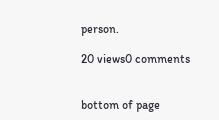person.

20 views0 comments


bottom of page